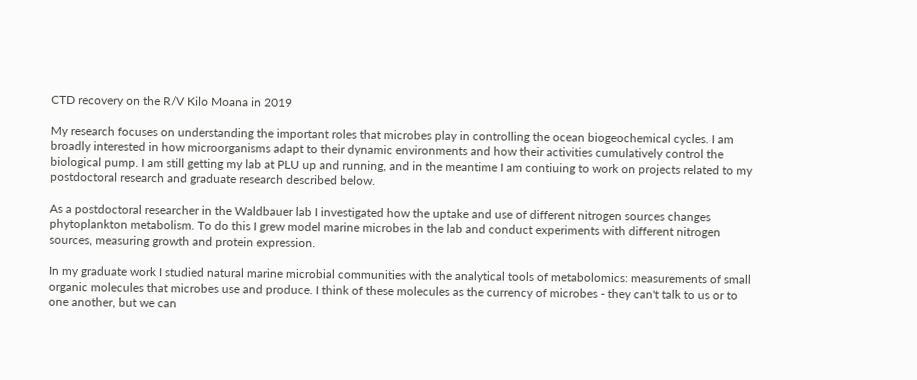CTD recovery on the R/V Kilo Moana in 2019

My research focuses on understanding the important roles that microbes play in controlling the ocean biogeochemical cycles. I am broadly interested in how microorganisms adapt to their dynamic environments and how their activities cumulatively control the biological pump. I am still getting my lab at PLU up and running, and in the meantime I am contiuing to work on projects related to my postdoctoral research and graduate research described below.

As a postdoctoral researcher in the Waldbauer lab I investigated how the uptake and use of different nitrogen sources changes phytoplankton metabolism. To do this I grew model marine microbes in the lab and conduct experiments with different nitrogen sources, measuring growth and protein expression.

In my graduate work I studied natural marine microbial communities with the analytical tools of metabolomics: measurements of small organic molecules that microbes use and produce. I think of these molecules as the currency of microbes - they can't talk to us or to one another, but we can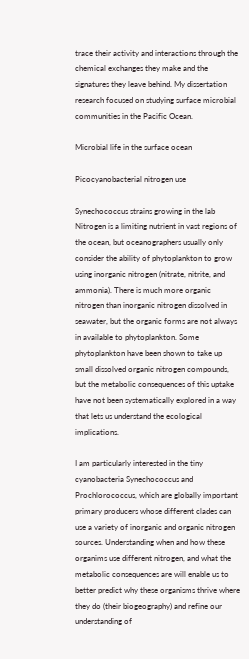trace their activity and interactions through the chemical exchanges they make and the signatures they leave behind. My dissertation research focused on studying surface microbial communities in the Pacific Ocean.

Microbial life in the surface ocean

Picocyanobacterial nitrogen use

Synechococcus strains growing in the lab Nitrogen is a limiting nutrient in vast regions of the ocean, but oceanographers usually only consider the ability of phytoplankton to grow using inorganic nitrogen (nitrate, nitrite, and ammonia). There is much more organic nitrogen than inorganic nitrogen dissolved in seawater, but the organic forms are not always in available to phytoplankton. Some phytoplankton have been shown to take up small dissolved organic nitrogen compounds, but the metabolic consequences of this uptake have not been systematically explored in a way that lets us understand the ecological implications.

I am particularly interested in the tiny cyanobacteria Synechococcus and Prochlorococcus, which are globally important primary producers whose different clades can use a variety of inorganic and organic nitrogen sources. Understanding when and how these organims use different nitrogen, and what the metabolic consequences are will enable us to better predict why these organisms thrive where they do (their biogeography) and refine our understanding of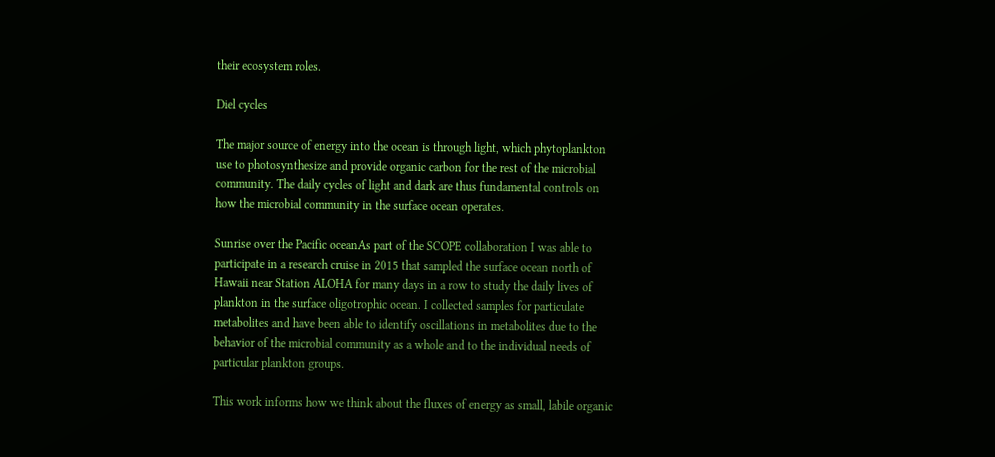their ecosystem roles.

Diel cycles

The major source of energy into the ocean is through light, which phytoplankton use to photosynthesize and provide organic carbon for the rest of the microbial community. The daily cycles of light and dark are thus fundamental controls on how the microbial community in the surface ocean operates.

Sunrise over the Pacific oceanAs part of the SCOPE collaboration I was able to participate in a research cruise in 2015 that sampled the surface ocean north of Hawaii near Station ALOHA for many days in a row to study the daily lives of plankton in the surface oligotrophic ocean. I collected samples for particulate metabolites and have been able to identify oscillations in metabolites due to the behavior of the microbial community as a whole and to the individual needs of particular plankton groups.

This work informs how we think about the fluxes of energy as small, labile organic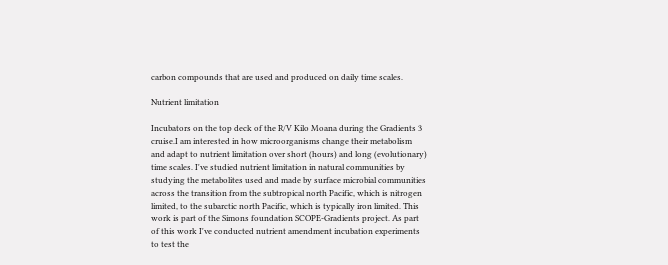carbon compounds that are used and produced on daily time scales.

Nutrient limitation

Incubators on the top deck of the R/V Kilo Moana during the Gradients 3 cruise.I am interested in how microorganisms change their metabolism and adapt to nutrient limitation over short (hours) and long (evolutionary) time scales. I've studied nutrient limitation in natural communities by studying the metabolites used and made by surface microbial communities across the transition from the subtropical north Pacific, which is nitrogen limited, to the subarctic north Pacific, which is typically iron limited. This work is part of the Simons foundation SCOPE-Gradients project. As part of this work I've conducted nutrient amendment incubation experiments to test the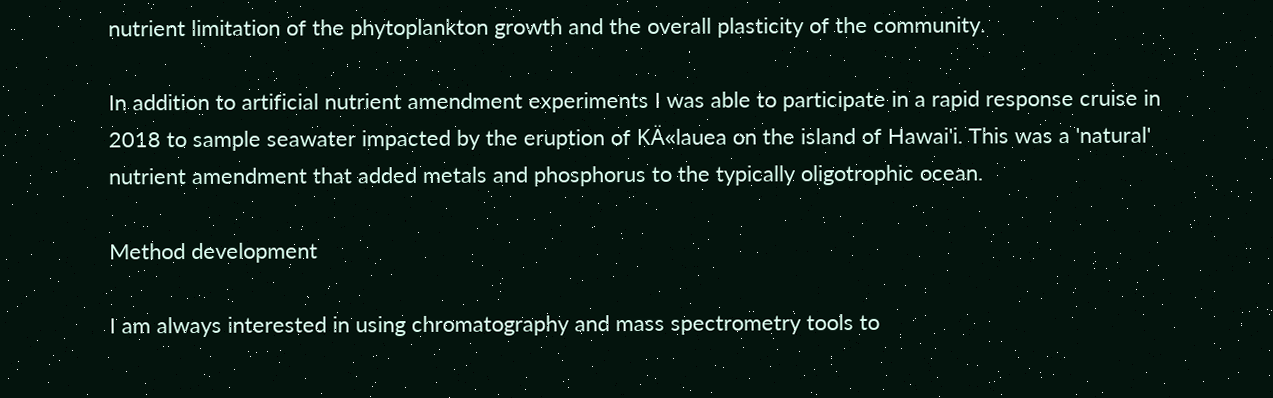nutrient limitation of the phytoplankton growth and the overall plasticity of the community.

In addition to artificial nutrient amendment experiments I was able to participate in a rapid response cruise in 2018 to sample seawater impacted by the eruption of KÄ«lauea on the island of Hawai'i. This was a 'natural' nutrient amendment that added metals and phosphorus to the typically oligotrophic ocean.

Method development

I am always interested in using chromatography and mass spectrometry tools to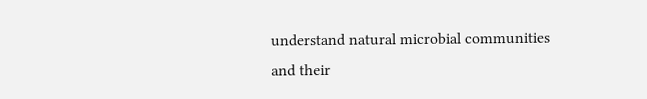understand natural microbial communities and their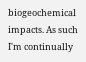biogeochemical impacts. As such I'm continually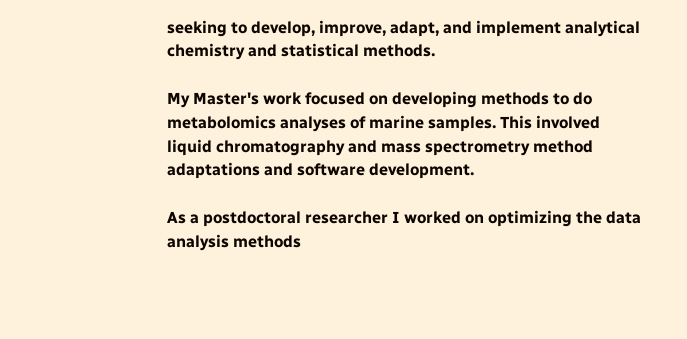seeking to develop, improve, adapt, and implement analytical chemistry and statistical methods.

My Master's work focused on developing methods to do metabolomics analyses of marine samples. This involved liquid chromatography and mass spectrometry method adaptations and software development.

As a postdoctoral researcher I worked on optimizing the data analysis methods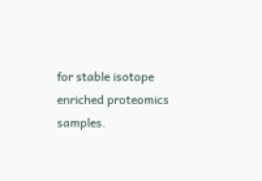for stable isotope enriched proteomics samples.